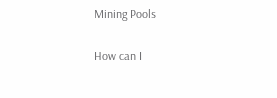Mining Pools

How can I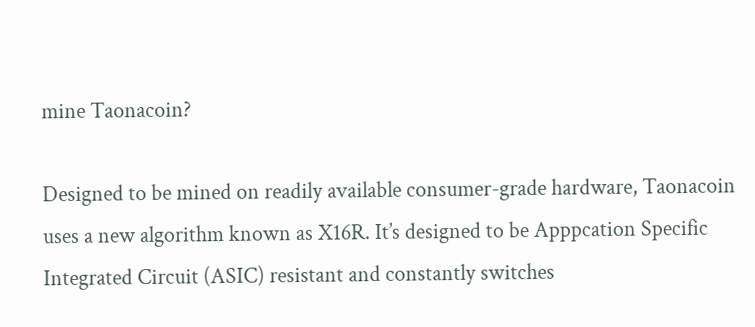mine Taonacoin?

Designed to be mined on readily available consumer-grade hardware, Taonacoin uses a new algorithm known as X16R. It’s designed to be Apppcation Specific Integrated Circuit (ASIC) resistant and constantly switches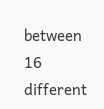between 16 different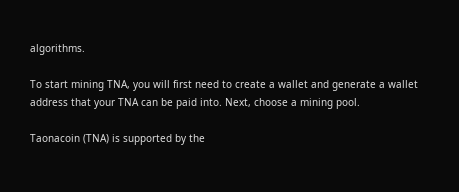algorithms.

To start mining TNA, you will first need to create a wallet and generate a wallet address that your TNA can be paid into. Next, choose a mining pool.

Taonacoin (TNA) is supported by the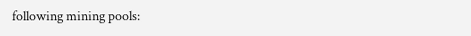following mining pools: